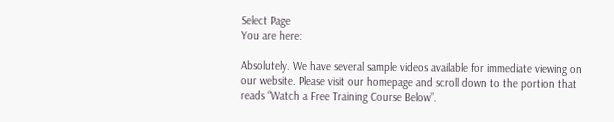Select Page
You are here:

Absolutely. We have several sample videos available for immediate viewing on our website. Please visit our homepage and scroll down to the portion that reads “Watch a Free Training Course Below”.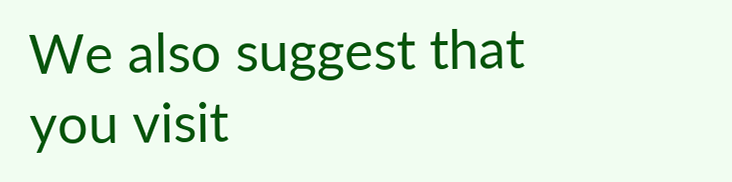We also suggest that you visit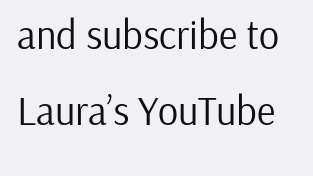and subscribe to Laura’s YouTube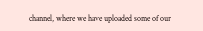channel, where we have uploaded some of our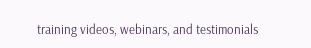training videos, webinars, and testimonials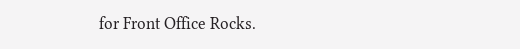for Front Office Rocks.